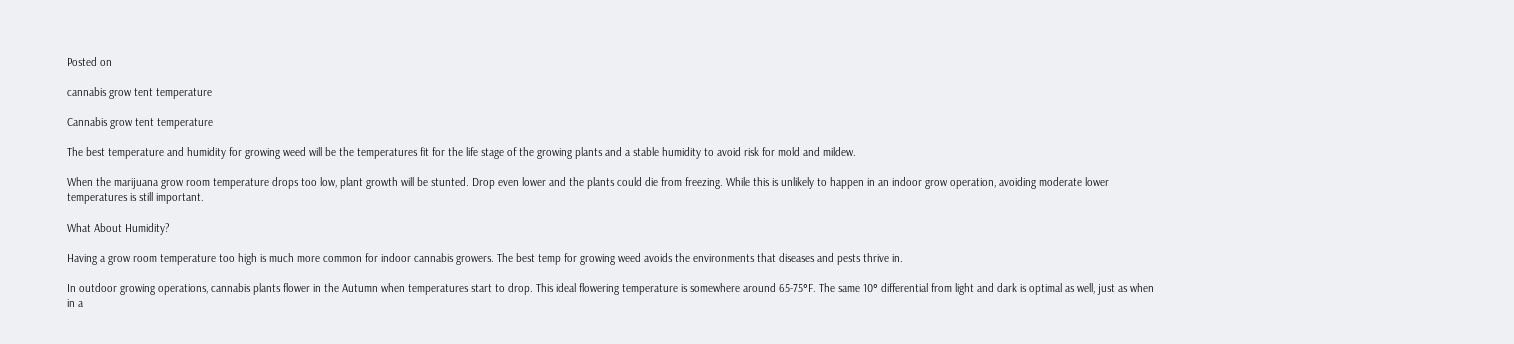Posted on

cannabis grow tent temperature

Cannabis grow tent temperature

The best temperature and humidity for growing weed will be the temperatures fit for the life stage of the growing plants and a stable humidity to avoid risk for mold and mildew.

When the marijuana grow room temperature drops too low, plant growth will be stunted. Drop even lower and the plants could die from freezing. While this is unlikely to happen in an indoor grow operation, avoiding moderate lower temperatures is still important.

What About Humidity?

Having a grow room temperature too high is much more common for indoor cannabis growers. The best temp for growing weed avoids the environments that diseases and pests thrive in.

In outdoor growing operations, cannabis plants flower in the Autumn when temperatures start to drop. This ideal flowering temperature is somewhere around 65-75°F. The same 10° differential from light and dark is optimal as well, just as when in a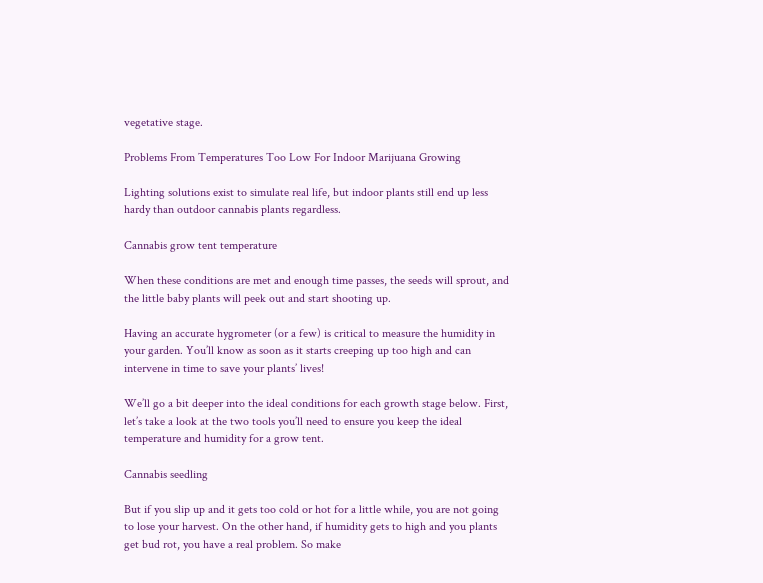vegetative stage.

Problems From Temperatures Too Low For Indoor Marijuana Growing

Lighting solutions exist to simulate real life, but indoor plants still end up less hardy than outdoor cannabis plants regardless.

Cannabis grow tent temperature

When these conditions are met and enough time passes, the seeds will sprout, and the little baby plants will peek out and start shooting up.

Having an accurate hygrometer (or a few) is critical to measure the humidity in your garden. You’ll know as soon as it starts creeping up too high and can intervene in time to save your plants’ lives!

We’ll go a bit deeper into the ideal conditions for each growth stage below. First, let’s take a look at the two tools you’ll need to ensure you keep the ideal temperature and humidity for a grow tent.

Cannabis seedling

But if you slip up and it gets too cold or hot for a little while, you are not going to lose your harvest. On the other hand, if humidity gets to high and you plants get bud rot, you have a real problem. So make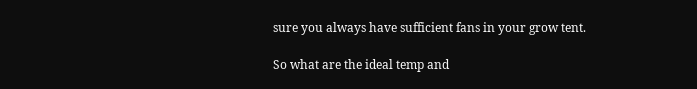sure you always have sufficient fans in your grow tent.

So what are the ideal temp and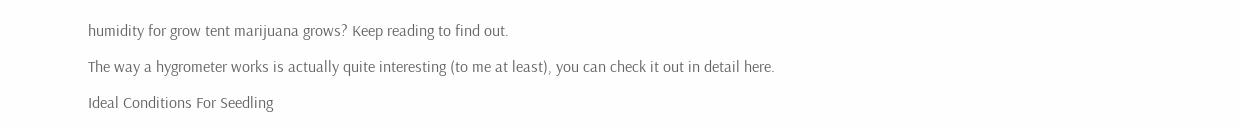humidity for grow tent marijuana grows? Keep reading to find out.

The way a hygrometer works is actually quite interesting (to me at least), you can check it out in detail here.

Ideal Conditions For Seedling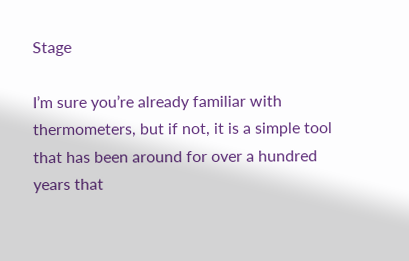Stage

I’m sure you’re already familiar with thermometers, but if not, it is a simple tool that has been around for over a hundred years that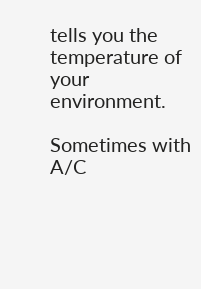tells you the temperature of your environment.

Sometimes with A/C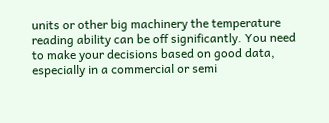units or other big machinery the temperature reading ability can be off significantly. You need to make your decisions based on good data, especially in a commercial or semi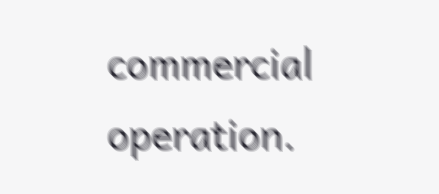commercial operation.